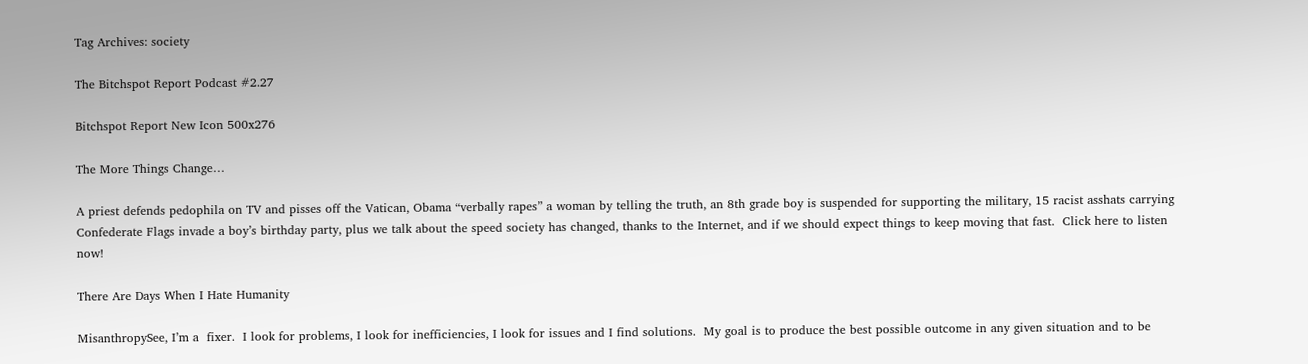Tag Archives: society

The Bitchspot Report Podcast #2.27

Bitchspot Report New Icon 500x276

The More Things Change…

A priest defends pedophila on TV and pisses off the Vatican, Obama “verbally rapes” a woman by telling the truth, an 8th grade boy is suspended for supporting the military, 15 racist asshats carrying Confederate Flags invade a boy’s birthday party, plus we talk about the speed society has changed, thanks to the Internet, and if we should expect things to keep moving that fast.  Click here to listen now!

There Are Days When I Hate Humanity

MisanthropySee, I’m a  fixer.  I look for problems, I look for inefficiencies, I look for issues and I find solutions.  My goal is to produce the best possible outcome in any given situation and to be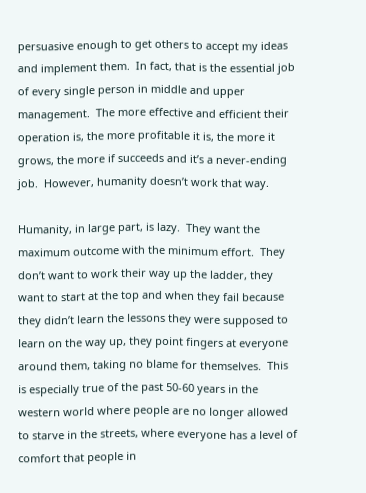persuasive enough to get others to accept my ideas and implement them.  In fact, that is the essential job of every single person in middle and upper management.  The more effective and efficient their operation is, the more profitable it is, the more it grows, the more if succeeds and it’s a never-ending job.  However, humanity doesn’t work that way.

Humanity, in large part, is lazy.  They want the maximum outcome with the minimum effort.  They don’t want to work their way up the ladder, they want to start at the top and when they fail because they didn’t learn the lessons they were supposed to learn on the way up, they point fingers at everyone around them, taking no blame for themselves.  This is especially true of the past 50-60 years in the western world where people are no longer allowed to starve in the streets, where everyone has a level of comfort that people in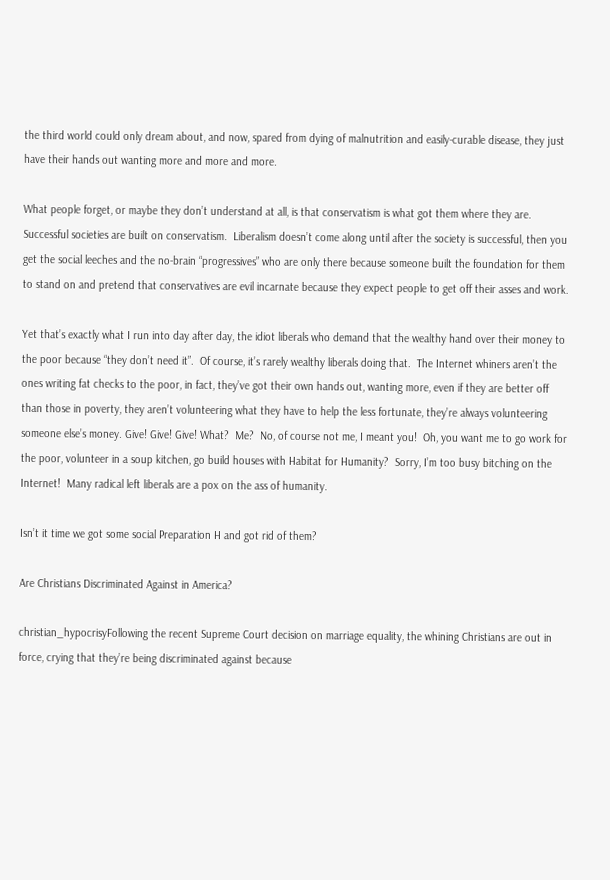the third world could only dream about, and now, spared from dying of malnutrition and easily-curable disease, they just have their hands out wanting more and more and more.

What people forget, or maybe they don’t understand at all, is that conservatism is what got them where they are.  Successful societies are built on conservatism.  Liberalism doesn’t come along until after the society is successful, then you get the social leeches and the no-brain “progressives” who are only there because someone built the foundation for them to stand on and pretend that conservatives are evil incarnate because they expect people to get off their asses and work.

Yet that’s exactly what I run into day after day, the idiot liberals who demand that the wealthy hand over their money to the poor because “they don’t need it”.  Of course, it’s rarely wealthy liberals doing that.  The Internet whiners aren’t the ones writing fat checks to the poor, in fact, they’ve got their own hands out, wanting more, even if they are better off than those in poverty, they aren’t volunteering what they have to help the less fortunate, they’re always volunteering someone else’s money. Give! Give! Give! What?  Me?  No, of course not me, I meant you!  Oh, you want me to go work for the poor, volunteer in a soup kitchen, go build houses with Habitat for Humanity?  Sorry, I’m too busy bitching on the Internet!  Many radical left liberals are a pox on the ass of humanity.

Isn’t it time we got some social Preparation H and got rid of them?

Are Christians Discriminated Against in America?

christian_hypocrisyFollowing the recent Supreme Court decision on marriage equality, the whining Christians are out in force, crying that they’re being discriminated against because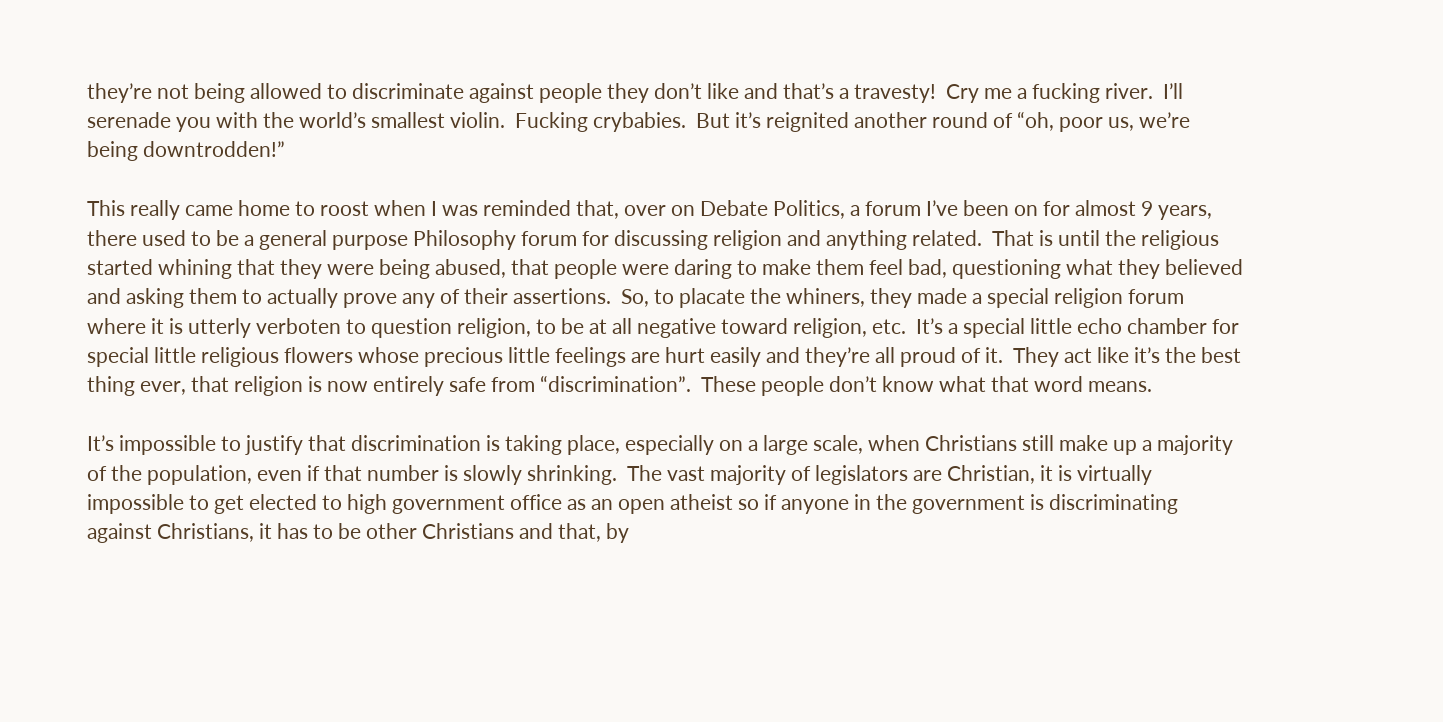they’re not being allowed to discriminate against people they don’t like and that’s a travesty!  Cry me a fucking river.  I’ll serenade you with the world’s smallest violin.  Fucking crybabies.  But it’s reignited another round of “oh, poor us, we’re being downtrodden!”

This really came home to roost when I was reminded that, over on Debate Politics, a forum I’ve been on for almost 9 years, there used to be a general purpose Philosophy forum for discussing religion and anything related.  That is until the religious started whining that they were being abused, that people were daring to make them feel bad, questioning what they believed and asking them to actually prove any of their assertions.  So, to placate the whiners, they made a special religion forum where it is utterly verboten to question religion, to be at all negative toward religion, etc.  It’s a special little echo chamber for special little religious flowers whose precious little feelings are hurt easily and they’re all proud of it.  They act like it’s the best thing ever, that religion is now entirely safe from “discrimination”.  These people don’t know what that word means.

It’s impossible to justify that discrimination is taking place, especially on a large scale, when Christians still make up a majority of the population, even if that number is slowly shrinking.  The vast majority of legislators are Christian, it is virtually impossible to get elected to high government office as an open atheist so if anyone in the government is discriminating against Christians, it has to be other Christians and that, by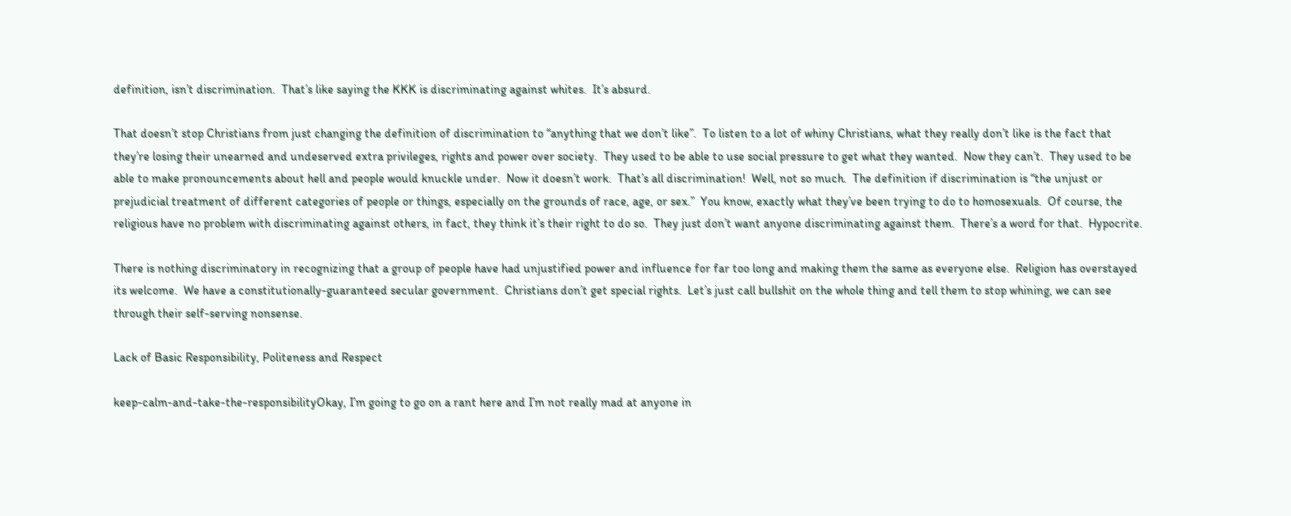definition, isn’t discrimination.  That’s like saying the KKK is discriminating against whites.  It’s absurd.

That doesn’t stop Christians from just changing the definition of discrimination to “anything that we don’t like”.  To listen to a lot of whiny Christians, what they really don’t like is the fact that they’re losing their unearned and undeserved extra privileges, rights and power over society.  They used to be able to use social pressure to get what they wanted.  Now they can’t.  They used to be able to make pronouncements about hell and people would knuckle under.  Now it doesn’t work.  That’s all discrimination!  Well, not so much.  The definition if discrimination is “the unjust or prejudicial treatment of different categories of people or things, especially on the grounds of race, age, or sex.”  You know, exactly what they’ve been trying to do to homosexuals.  Of course, the religious have no problem with discriminating against others, in fact, they think it’s their right to do so.  They just don’t want anyone discriminating against them.  There’s a word for that.  Hypocrite.

There is nothing discriminatory in recognizing that a group of people have had unjustified power and influence for far too long and making them the same as everyone else.  Religion has overstayed its welcome.  We have a constitutionally-guaranteed secular government.  Christians don’t get special rights.  Let’s just call bullshit on the whole thing and tell them to stop whining, we can see through their self-serving nonsense.

Lack of Basic Responsibility, Politeness and Respect

keep-calm-and-take-the-responsibilityOkay, I’m going to go on a rant here and I’m not really mad at anyone in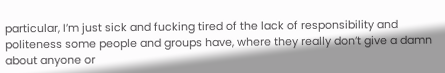particular, I’m just sick and fucking tired of the lack of responsibility and politeness some people and groups have, where they really don’t give a damn about anyone or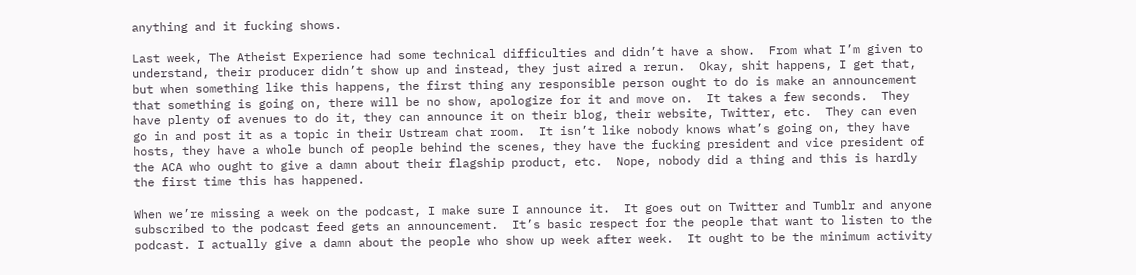anything and it fucking shows.

Last week, The Atheist Experience had some technical difficulties and didn’t have a show.  From what I’m given to understand, their producer didn’t show up and instead, they just aired a rerun.  Okay, shit happens, I get that, but when something like this happens, the first thing any responsible person ought to do is make an announcement that something is going on, there will be no show, apologize for it and move on.  It takes a few seconds.  They have plenty of avenues to do it, they can announce it on their blog, their website, Twitter, etc.  They can even go in and post it as a topic in their Ustream chat room.  It isn’t like nobody knows what’s going on, they have hosts, they have a whole bunch of people behind the scenes, they have the fucking president and vice president of the ACA who ought to give a damn about their flagship product, etc.  Nope, nobody did a thing and this is hardly the first time this has happened.

When we’re missing a week on the podcast, I make sure I announce it.  It goes out on Twitter and Tumblr and anyone subscribed to the podcast feed gets an announcement.  It’s basic respect for the people that want to listen to the podcast. I actually give a damn about the people who show up week after week.  It ought to be the minimum activity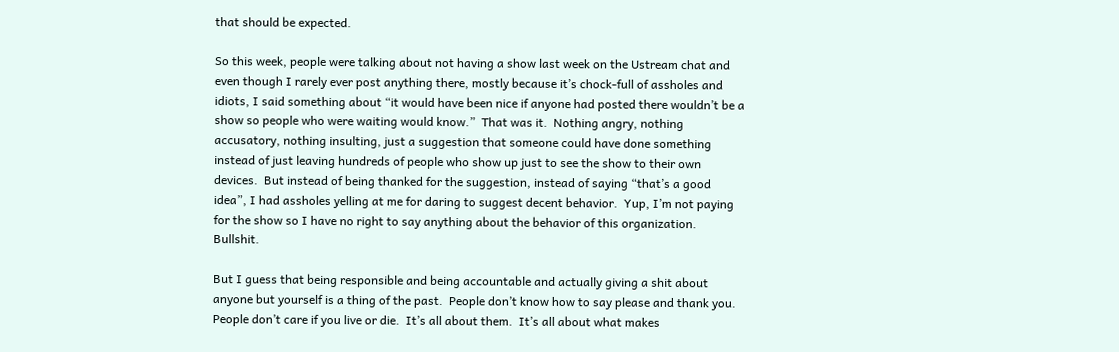that should be expected.

So this week, people were talking about not having a show last week on the Ustream chat and even though I rarely ever post anything there, mostly because it’s chock-full of assholes and idiots, I said something about “it would have been nice if anyone had posted there wouldn’t be a show so people who were waiting would know.”  That was it.  Nothing angry, nothing accusatory, nothing insulting, just a suggestion that someone could have done something instead of just leaving hundreds of people who show up just to see the show to their own devices.  But instead of being thanked for the suggestion, instead of saying “that’s a good idea”, I had assholes yelling at me for daring to suggest decent behavior.  Yup, I’m not paying for the show so I have no right to say anything about the behavior of this organization.  Bullshit.

But I guess that being responsible and being accountable and actually giving a shit about anyone but yourself is a thing of the past.  People don’t know how to say please and thank you.  People don’t care if you live or die.  It’s all about them.  It’s all about what makes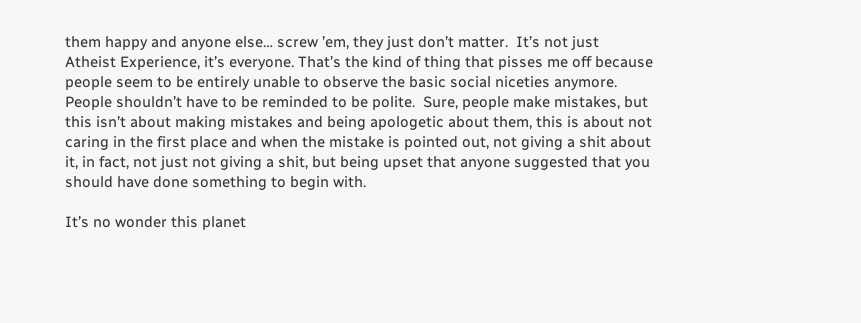them happy and anyone else… screw ’em, they just don’t matter.  It’s not just Atheist Experience, it’s everyone. That’s the kind of thing that pisses me off because people seem to be entirely unable to observe the basic social niceties anymore.  People shouldn’t have to be reminded to be polite.  Sure, people make mistakes, but this isn’t about making mistakes and being apologetic about them, this is about not caring in the first place and when the mistake is pointed out, not giving a shit about it, in fact, not just not giving a shit, but being upset that anyone suggested that you should have done something to begin with.

It’s no wonder this planet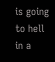is going to hell in a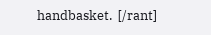handbasket.  [/rant]